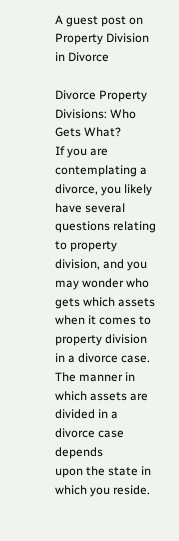A guest post on Property Division in Divorce

Divorce Property Divisions: Who Gets What?
If you are contemplating a divorce, you likely have several questions relating to property
division, and you may wonder who gets which assets when it comes to property division
in a divorce case. The manner in which assets are divided in a divorce case depends
upon the state in which you reside.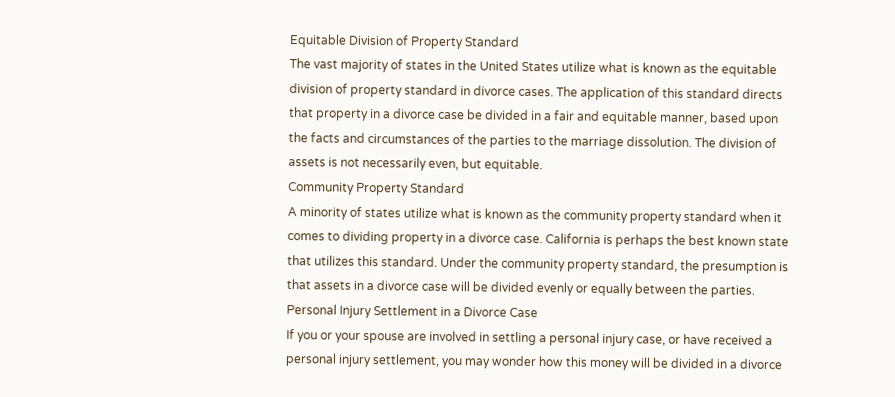Equitable Division of Property Standard
The vast majority of states in the United States utilize what is known as the equitable
division of property standard in divorce cases. The application of this standard directs
that property in a divorce case be divided in a fair and equitable manner, based upon
the facts and circumstances of the parties to the marriage dissolution. The division of
assets is not necessarily even, but equitable.
Community Property Standard
A minority of states utilize what is known as the community property standard when it
comes to dividing property in a divorce case. California is perhaps the best known state
that utilizes this standard. Under the community property standard, the presumption is
that assets in a divorce case will be divided evenly or equally between the parties.
Personal Injury Settlement in a Divorce Case
If you or your spouse are involved in settling a personal injury case, or have received a
personal injury settlement, you may wonder how this money will be divided in a divorce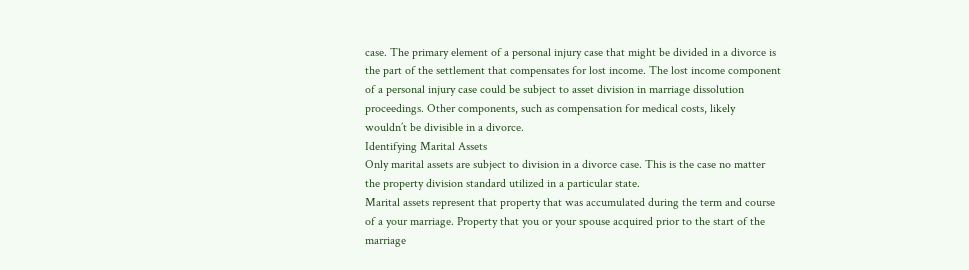case. The primary element of a personal injury case that might be divided in a divorce is
the part of the settlement that compensates for lost income. The lost income component
of a personal injury case could be subject to asset division in marriage dissolution
proceedings. Other components, such as compensation for medical costs, likely
wouldn’t be divisible in a divorce.
Identifying Marital Assets
Only marital assets are subject to division in a divorce case. This is the case no matter
the property division standard utilized in a particular state.
Marital assets represent that property that was accumulated during the term and course
of a your marriage. Property that you or your spouse acquired prior to the start of the
marriage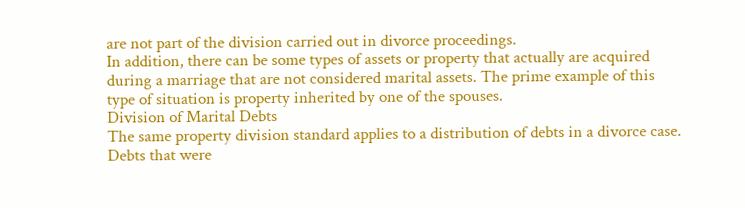are not part of the division carried out in divorce proceedings.
In addition, there can be some types of assets or property that actually are acquired
during a marriage that are not considered marital assets. The prime example of this
type of situation is property inherited by one of the spouses.
Division of Marital Debts
The same property division standard applies to a distribution of debts in a divorce case.
Debts that were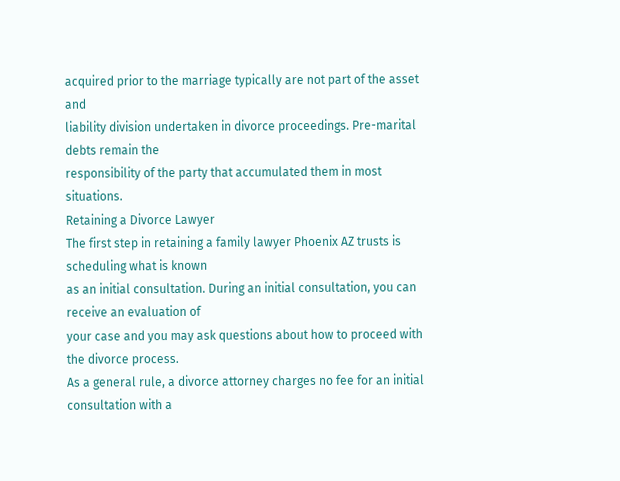acquired prior to the marriage typically are not part of the asset and
liability division undertaken in divorce proceedings. Pre-marital debts remain the
responsibility of the party that accumulated them in most situations.
Retaining a Divorce Lawyer
The first step in retaining a family lawyer Phoenix AZ trusts is scheduling what is known
as an initial consultation. During an initial consultation, you can receive an evaluation of
your case and you may ask questions about how to proceed with the divorce process.
As a general rule, a divorce attorney charges no fee for an initial consultation with a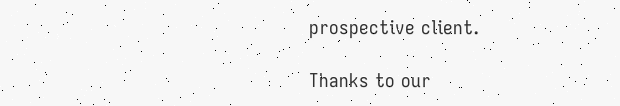prospective client.

Thanks to our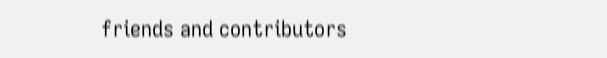friends and contributors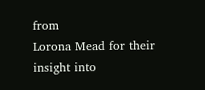from
Lorona Mead for their insight into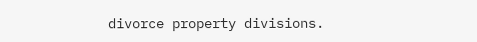divorce property divisions.